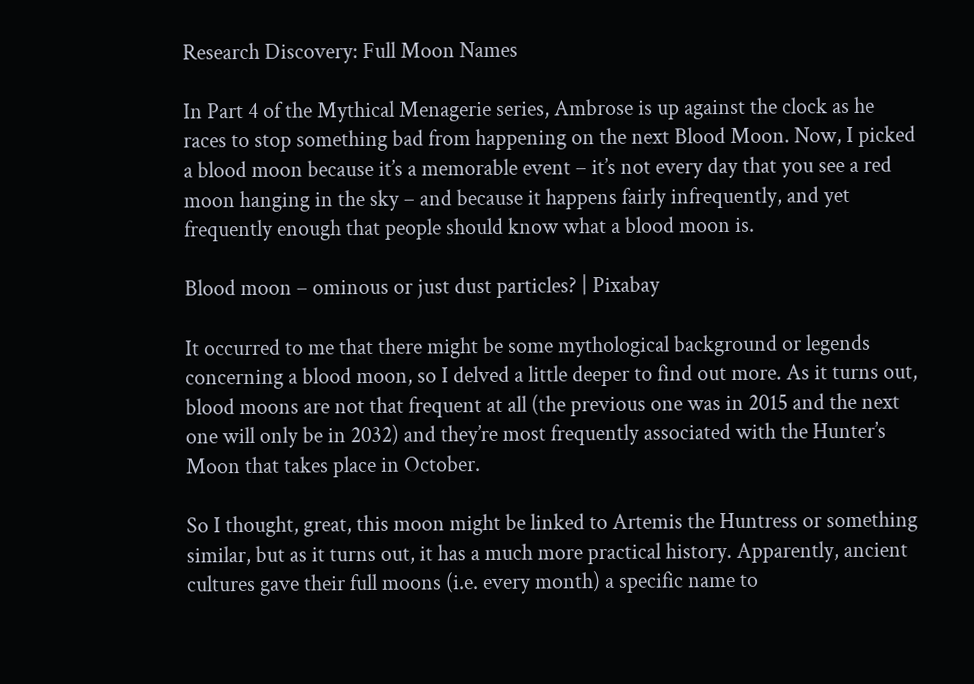Research Discovery: Full Moon Names

In Part 4 of the Mythical Menagerie series, Ambrose is up against the clock as he races to stop something bad from happening on the next Blood Moon. Now, I picked a blood moon because it’s a memorable event – it’s not every day that you see a red moon hanging in the sky – and because it happens fairly infrequently, and yet frequently enough that people should know what a blood moon is.

Blood moon – ominous or just dust particles? | Pixabay

It occurred to me that there might be some mythological background or legends concerning a blood moon, so I delved a little deeper to find out more. As it turns out, blood moons are not that frequent at all (the previous one was in 2015 and the next one will only be in 2032) and they’re most frequently associated with the Hunter’s Moon that takes place in October.

So I thought, great, this moon might be linked to Artemis the Huntress or something similar, but as it turns out, it has a much more practical history. Apparently, ancient cultures gave their full moons (i.e. every month) a specific name to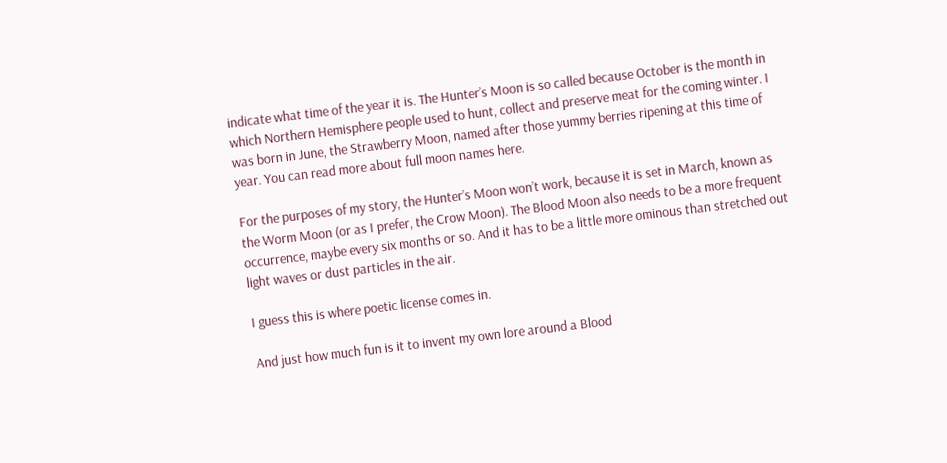indicate what time of the year it is. The Hunter’s Moon is so called because October is the month in which Northern Hemisphere people used to hunt, collect and preserve meat for the coming winter. I was born in June, the Strawberry Moon, named after those yummy berries ripening at this time of year. You can read more about full moon names here.

For the purposes of my story, the Hunter’s Moon won’t work, because it is set in March, known as the Worm Moon (or as I prefer, the Crow Moon). The Blood Moon also needs to be a more frequent occurrence, maybe every six months or so. And it has to be a little more ominous than stretched out light waves or dust particles in the air.

I guess this is where poetic license comes in.

And just how much fun is it to invent my own lore around a Blood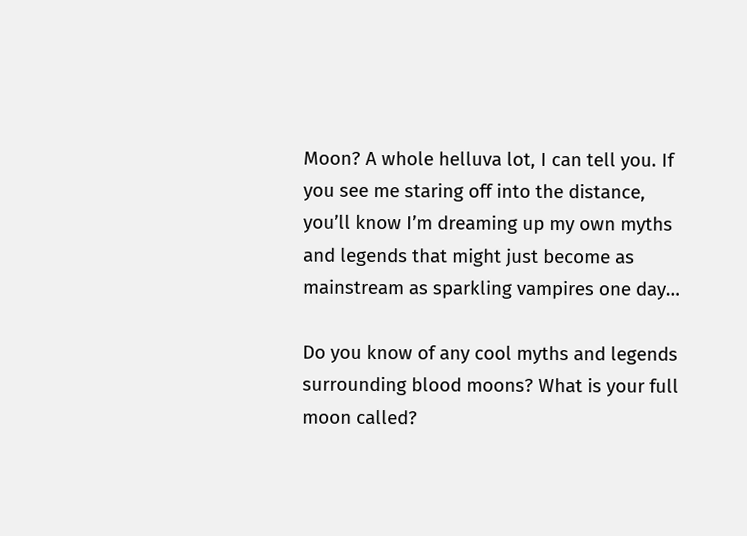Moon? A whole helluva lot, I can tell you. If you see me staring off into the distance, you’ll know I’m dreaming up my own myths and legends that might just become as mainstream as sparkling vampires one day…

Do you know of any cool myths and legends surrounding blood moons? What is your full moon called?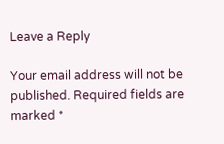Leave a Reply

Your email address will not be published. Required fields are marked *